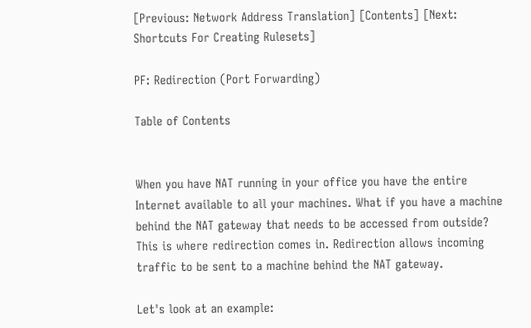[Previous: Network Address Translation] [Contents] [Next: Shortcuts For Creating Rulesets]

PF: Redirection (Port Forwarding)

Table of Contents


When you have NAT running in your office you have the entire Internet available to all your machines. What if you have a machine behind the NAT gateway that needs to be accessed from outside? This is where redirection comes in. Redirection allows incoming traffic to be sent to a machine behind the NAT gateway.

Let's look at an example: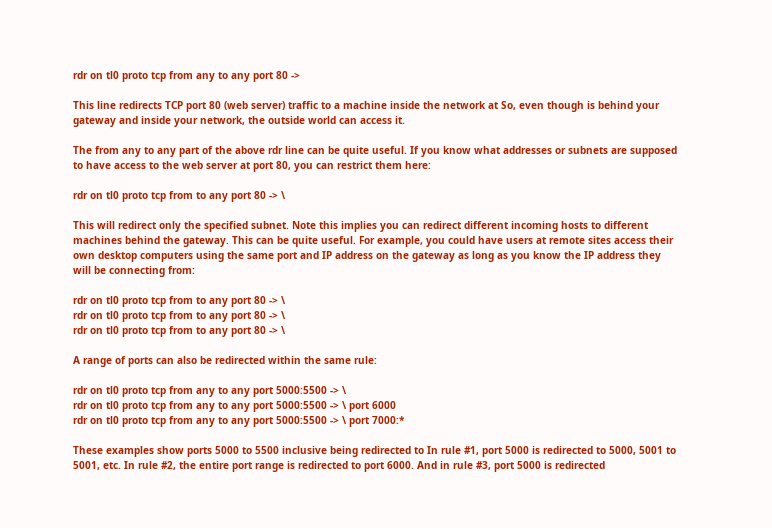rdr on tl0 proto tcp from any to any port 80 ->

This line redirects TCP port 80 (web server) traffic to a machine inside the network at So, even though is behind your gateway and inside your network, the outside world can access it.

The from any to any part of the above rdr line can be quite useful. If you know what addresses or subnets are supposed to have access to the web server at port 80, you can restrict them here:

rdr on tl0 proto tcp from to any port 80 -> \

This will redirect only the specified subnet. Note this implies you can redirect different incoming hosts to different machines behind the gateway. This can be quite useful. For example, you could have users at remote sites access their own desktop computers using the same port and IP address on the gateway as long as you know the IP address they will be connecting from:

rdr on tl0 proto tcp from to any port 80 -> \
rdr on tl0 proto tcp from to any port 80 -> \
rdr on tl0 proto tcp from to any port 80 -> \

A range of ports can also be redirected within the same rule:

rdr on tl0 proto tcp from any to any port 5000:5500 -> \
rdr on tl0 proto tcp from any to any port 5000:5500 -> \ port 6000
rdr on tl0 proto tcp from any to any port 5000:5500 -> \ port 7000:*

These examples show ports 5000 to 5500 inclusive being redirected to In rule #1, port 5000 is redirected to 5000, 5001 to 5001, etc. In rule #2, the entire port range is redirected to port 6000. And in rule #3, port 5000 is redirected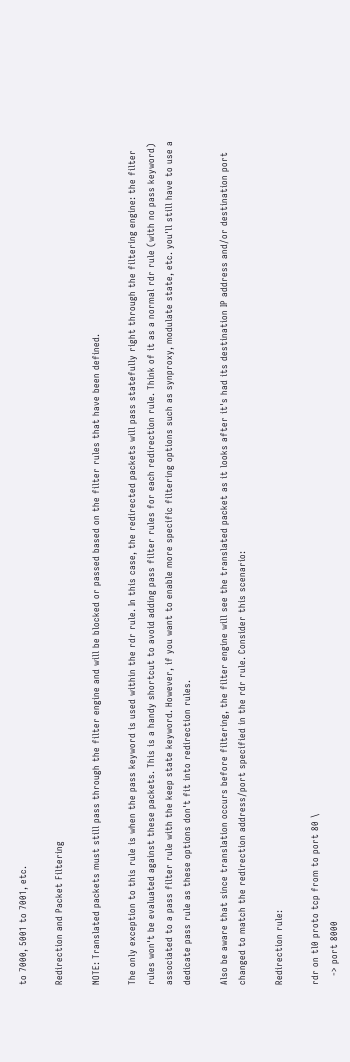to 7000, 5001 to 7001, etc.

Redirection and Packet Filtering

NOTE: Translated packets must still pass through the filter engine and will be blocked or passed based on the filter rules that have been defined.

The only exception to this rule is when the pass keyword is used within the rdr rule. In this case, the redirected packets will pass statefully right through the filtering engine: the filter rules won't be evaluated against these packets. This is a handy shortcut to avoid adding pass filter rules for each redirection rule. Think of it as a normal rdr rule (with no pass keyword) associated to a pass filter rule with the keep state keyword. However, if you want to enable more specific filtering options such as synproxy, modulate state, etc. you'll still have to use a dedicate pass rule as these options don't fit into redirection rules.

Also be aware that since translation occurs before filtering, the filter engine will see the translated packet as it looks after it's had its destination IP address and/or destination port changed to match the redirection address/port specified in the rdr rule. Consider this scenario:

Redirection rule:

rdr on tl0 proto tcp from to port 80 \
   -> port 8000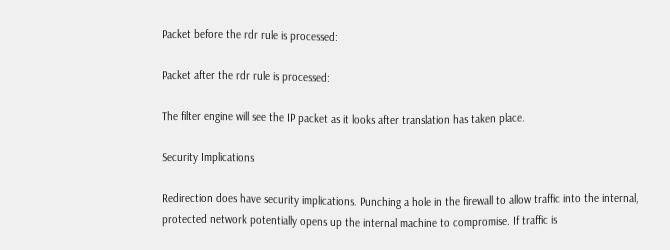Packet before the rdr rule is processed:

Packet after the rdr rule is processed:

The filter engine will see the IP packet as it looks after translation has taken place.

Security Implications

Redirection does have security implications. Punching a hole in the firewall to allow traffic into the internal, protected network potentially opens up the internal machine to compromise. If traffic is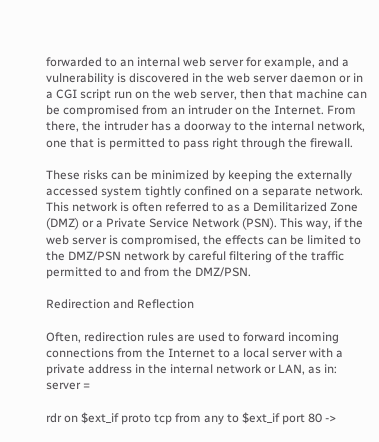forwarded to an internal web server for example, and a vulnerability is discovered in the web server daemon or in a CGI script run on the web server, then that machine can be compromised from an intruder on the Internet. From there, the intruder has a doorway to the internal network, one that is permitted to pass right through the firewall.

These risks can be minimized by keeping the externally accessed system tightly confined on a separate network. This network is often referred to as a Demilitarized Zone (DMZ) or a Private Service Network (PSN). This way, if the web server is compromised, the effects can be limited to the DMZ/PSN network by careful filtering of the traffic permitted to and from the DMZ/PSN.

Redirection and Reflection

Often, redirection rules are used to forward incoming connections from the Internet to a local server with a private address in the internal network or LAN, as in:
server =

rdr on $ext_if proto tcp from any to $ext_if port 80 ->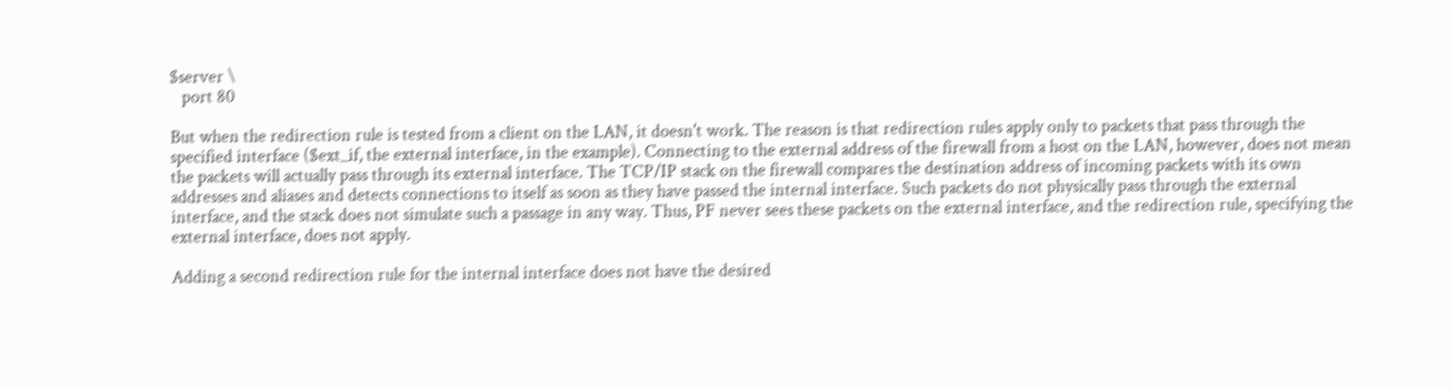$server \
   port 80

But when the redirection rule is tested from a client on the LAN, it doesn't work. The reason is that redirection rules apply only to packets that pass through the specified interface ($ext_if, the external interface, in the example). Connecting to the external address of the firewall from a host on the LAN, however, does not mean the packets will actually pass through its external interface. The TCP/IP stack on the firewall compares the destination address of incoming packets with its own addresses and aliases and detects connections to itself as soon as they have passed the internal interface. Such packets do not physically pass through the external interface, and the stack does not simulate such a passage in any way. Thus, PF never sees these packets on the external interface, and the redirection rule, specifying the external interface, does not apply.

Adding a second redirection rule for the internal interface does not have the desired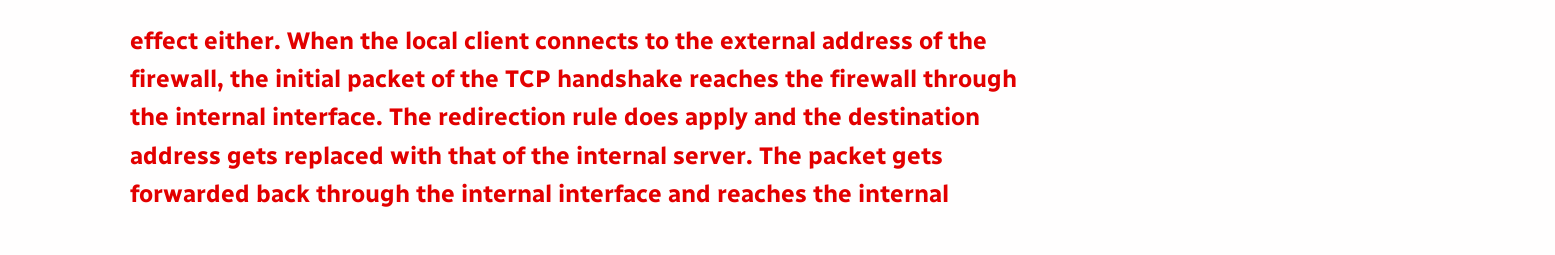effect either. When the local client connects to the external address of the firewall, the initial packet of the TCP handshake reaches the firewall through the internal interface. The redirection rule does apply and the destination address gets replaced with that of the internal server. The packet gets forwarded back through the internal interface and reaches the internal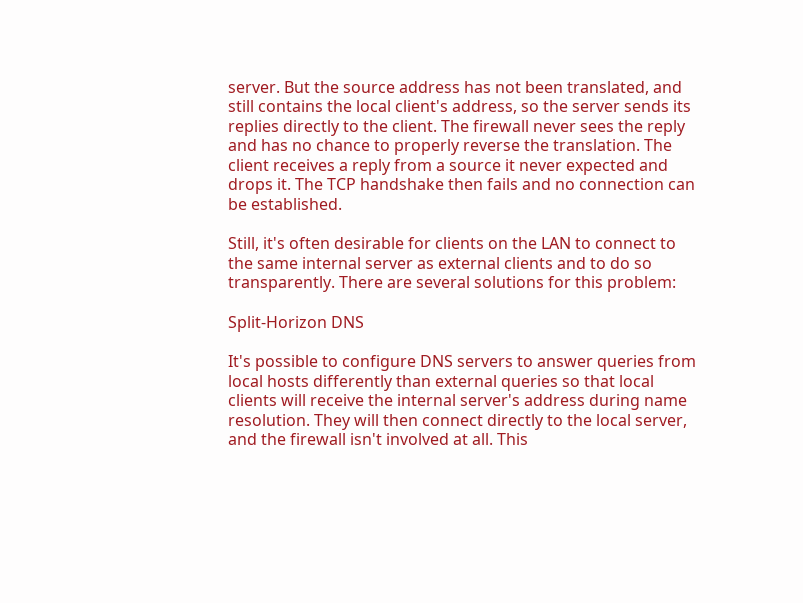server. But the source address has not been translated, and still contains the local client's address, so the server sends its replies directly to the client. The firewall never sees the reply and has no chance to properly reverse the translation. The client receives a reply from a source it never expected and drops it. The TCP handshake then fails and no connection can be established.

Still, it's often desirable for clients on the LAN to connect to the same internal server as external clients and to do so transparently. There are several solutions for this problem:

Split-Horizon DNS

It's possible to configure DNS servers to answer queries from local hosts differently than external queries so that local clients will receive the internal server's address during name resolution. They will then connect directly to the local server, and the firewall isn't involved at all. This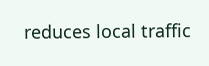reduces local traffic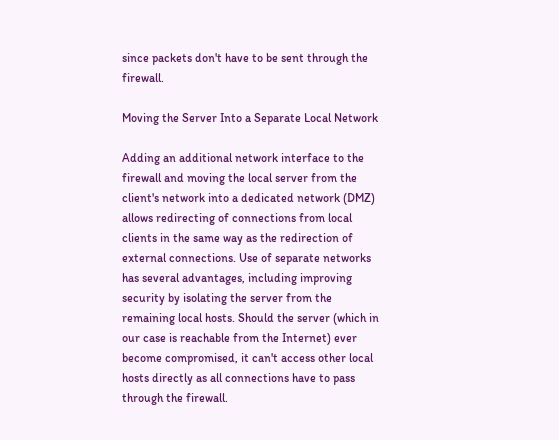since packets don't have to be sent through the firewall.

Moving the Server Into a Separate Local Network

Adding an additional network interface to the firewall and moving the local server from the client's network into a dedicated network (DMZ) allows redirecting of connections from local clients in the same way as the redirection of external connections. Use of separate networks has several advantages, including improving security by isolating the server from the remaining local hosts. Should the server (which in our case is reachable from the Internet) ever become compromised, it can't access other local hosts directly as all connections have to pass through the firewall.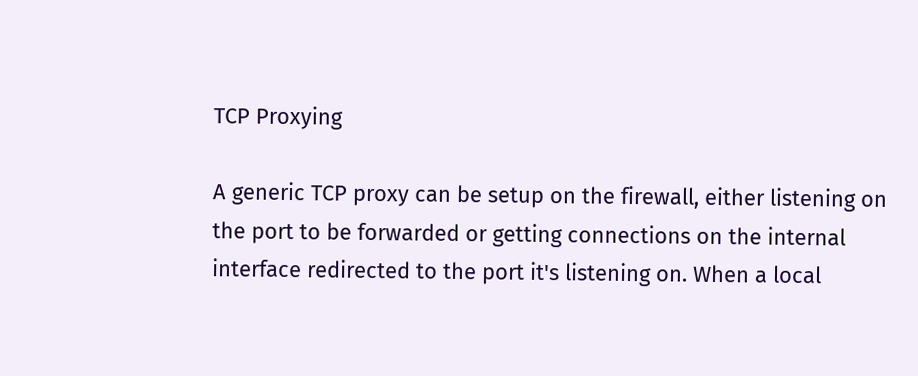TCP Proxying

A generic TCP proxy can be setup on the firewall, either listening on the port to be forwarded or getting connections on the internal interface redirected to the port it's listening on. When a local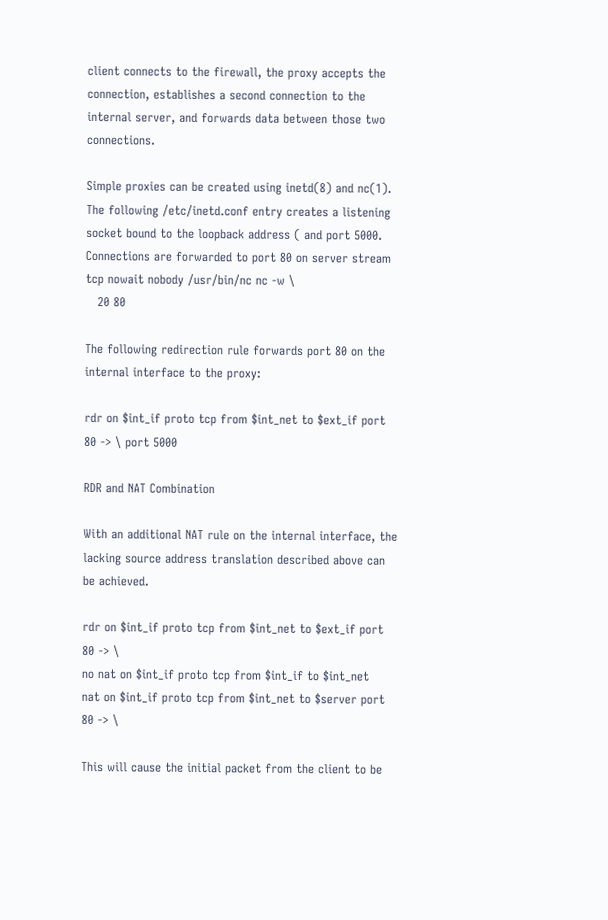client connects to the firewall, the proxy accepts the connection, establishes a second connection to the internal server, and forwards data between those two connections.

Simple proxies can be created using inetd(8) and nc(1). The following /etc/inetd.conf entry creates a listening socket bound to the loopback address ( and port 5000. Connections are forwarded to port 80 on server stream tcp nowait nobody /usr/bin/nc nc -w \
   20 80

The following redirection rule forwards port 80 on the internal interface to the proxy:

rdr on $int_if proto tcp from $int_net to $ext_if port 80 -> \ port 5000

RDR and NAT Combination

With an additional NAT rule on the internal interface, the lacking source address translation described above can be achieved.

rdr on $int_if proto tcp from $int_net to $ext_if port 80 -> \
no nat on $int_if proto tcp from $int_if to $int_net
nat on $int_if proto tcp from $int_net to $server port 80 -> \

This will cause the initial packet from the client to be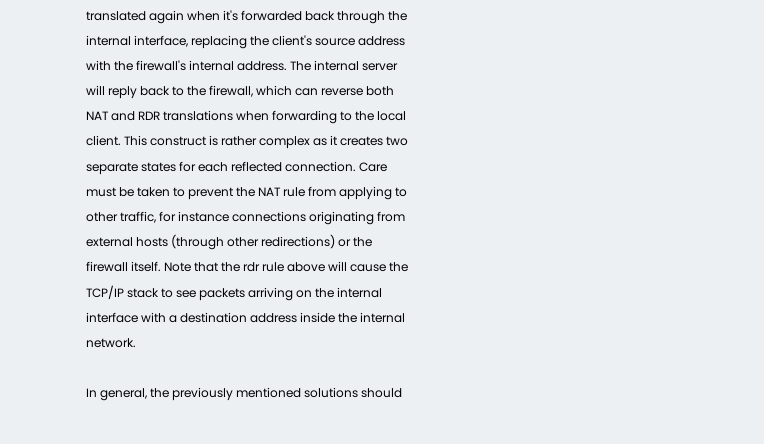translated again when it's forwarded back through the internal interface, replacing the client's source address with the firewall's internal address. The internal server will reply back to the firewall, which can reverse both NAT and RDR translations when forwarding to the local client. This construct is rather complex as it creates two separate states for each reflected connection. Care must be taken to prevent the NAT rule from applying to other traffic, for instance connections originating from external hosts (through other redirections) or the firewall itself. Note that the rdr rule above will cause the TCP/IP stack to see packets arriving on the internal interface with a destination address inside the internal network.

In general, the previously mentioned solutions should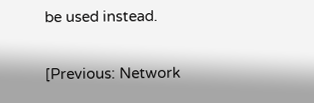be used instead.

[Previous: Network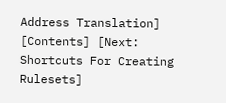Address Translation] [Contents] [Next: Shortcuts For Creating Rulesets]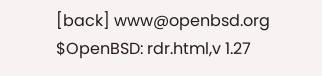[back] www@openbsd.org
$OpenBSD: rdr.html,v 1.27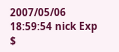2007/05/06 18:59:54 nick Exp $